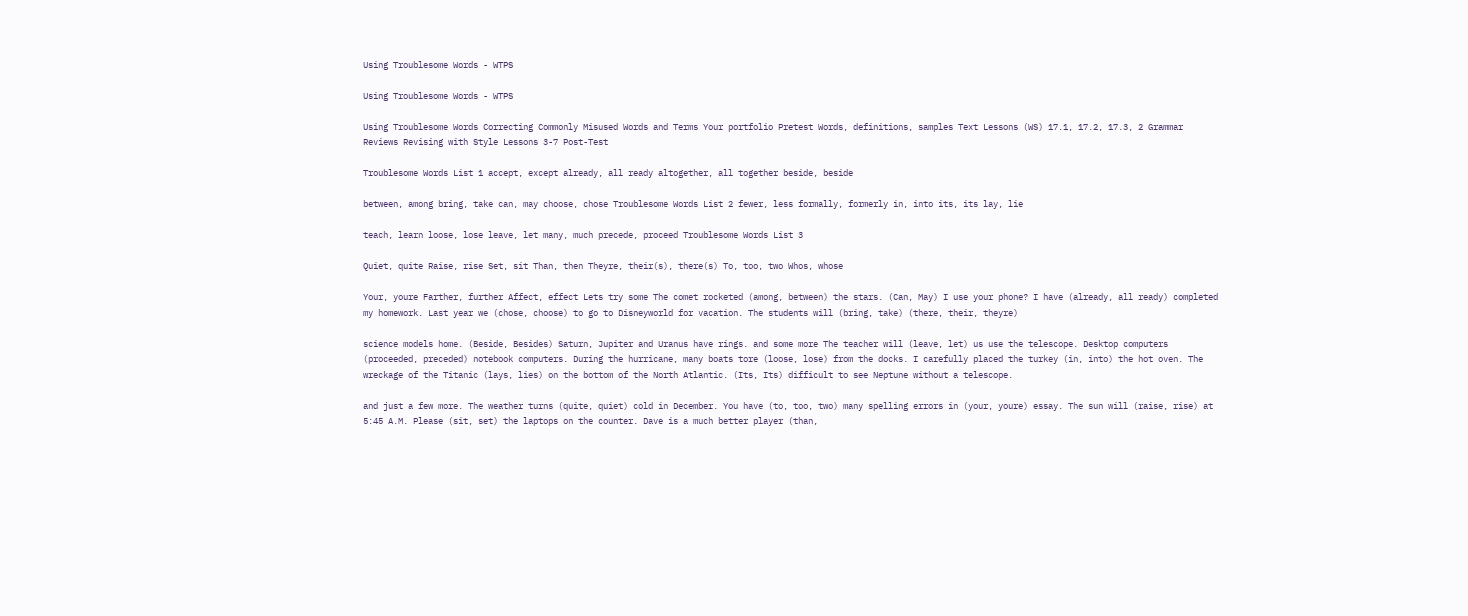Using Troublesome Words - WTPS

Using Troublesome Words - WTPS

Using Troublesome Words Correcting Commonly Misused Words and Terms Your portfolio Pretest Words, definitions, samples Text Lessons (WS) 17.1, 17.2, 17.3, 2 Grammar Reviews Revising with Style Lessons 3-7 Post-Test

Troublesome Words List 1 accept, except already, all ready altogether, all together beside, beside

between, among bring, take can, may choose, chose Troublesome Words List 2 fewer, less formally, formerly in, into its, its lay, lie

teach, learn loose, lose leave, let many, much precede, proceed Troublesome Words List 3

Quiet, quite Raise, rise Set, sit Than, then Theyre, their(s), there(s) To, too, two Whos, whose

Your, youre Farther, further Affect, effect Lets try some The comet rocketed (among, between) the stars. (Can, May) I use your phone? I have (already, all ready) completed my homework. Last year we (chose, choose) to go to Disneyworld for vacation. The students will (bring, take) (there, their, theyre)

science models home. (Beside, Besides) Saturn, Jupiter and Uranus have rings. and some more The teacher will (leave, let) us use the telescope. Desktop computers (proceeded, preceded) notebook computers. During the hurricane, many boats tore (loose, lose) from the docks. I carefully placed the turkey (in, into) the hot oven. The wreckage of the Titanic (lays, lies) on the bottom of the North Atlantic. (Its, Its) difficult to see Neptune without a telescope.

and just a few more. The weather turns (quite, quiet) cold in December. You have (to, too, two) many spelling errors in (your, youre) essay. The sun will (raise, rise) at 5:45 A.M. Please (sit, set) the laptops on the counter. Dave is a much better player (than,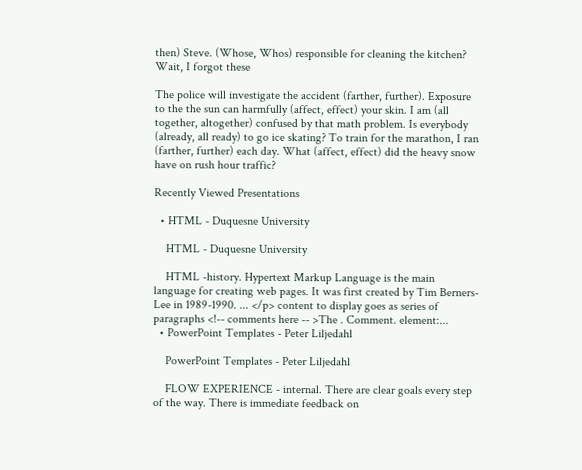then) Steve. (Whose, Whos) responsible for cleaning the kitchen? Wait, I forgot these

The police will investigate the accident (farther, further). Exposure to the the sun can harmfully (affect, effect) your skin. I am (all together, altogether) confused by that math problem. Is everybody (already, all ready) to go ice skating? To train for the marathon, I ran (farther, further) each day. What (affect, effect) did the heavy snow have on rush hour traffic?

Recently Viewed Presentations

  • HTML - Duquesne University

    HTML - Duquesne University

    HTML -history. Hypertext Markup Language is the main language for creating web pages. It was first created by Tim Berners-Lee in 1989-1990. ... </p> content to display goes as series of paragraphs <!-- comments here -- >The . Comment. element:...
  • PowerPoint Templates - Peter Liljedahl

    PowerPoint Templates - Peter Liljedahl

    FLOW EXPERIENCE - internal. There are clear goals every step of the way. There is immediate feedback on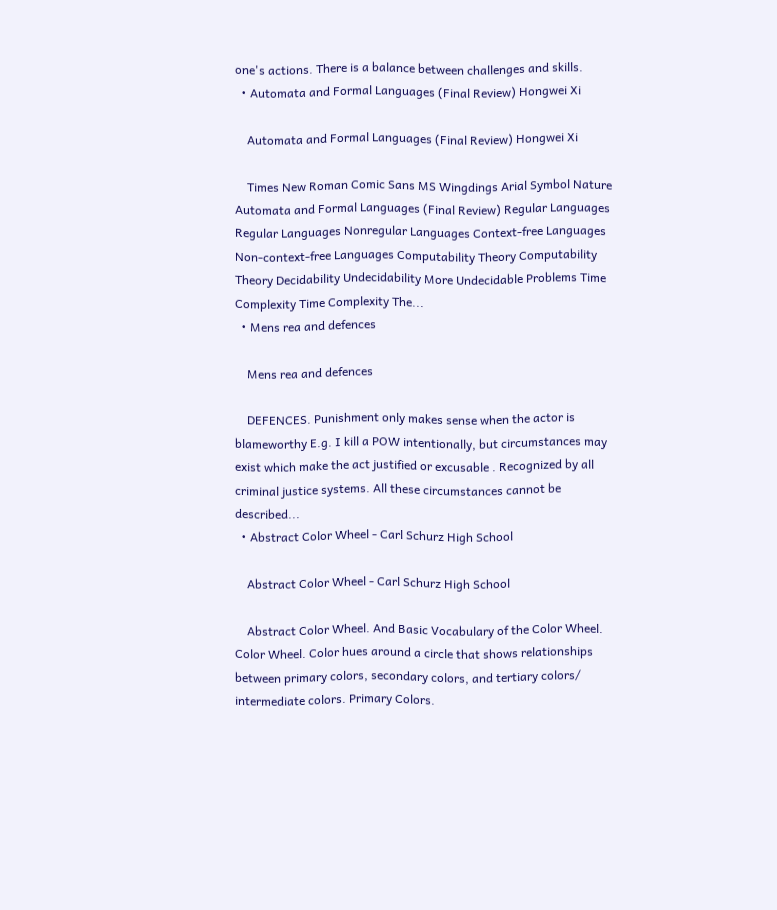one's actions. There is a balance between challenges and skills.
  • Automata and Formal Languages (Final Review) Hongwei Xi

    Automata and Formal Languages (Final Review) Hongwei Xi

    Times New Roman Comic Sans MS Wingdings Arial Symbol Nature Automata and Formal Languages (Final Review) Regular Languages Regular Languages Nonregular Languages Context-free Languages Non-context-free Languages Computability Theory Computability Theory Decidability Undecidability More Undecidable Problems Time Complexity Time Complexity The...
  • Mens rea and defences

    Mens rea and defences

    DEFENCES. Punishment only makes sense when the actor is blameworthy E.g. I kill a POW intentionally, but circumstances may exist which make the act justified or excusable . Recognized by all criminal justice systems. All these circumstances cannot be described...
  • Abstract Color Wheel - Carl Schurz High School

    Abstract Color Wheel - Carl Schurz High School

    Abstract Color Wheel. And Basic Vocabulary of the Color Wheel. Color Wheel. Color hues around a circle that shows relationships between primary colors, secondary colors, and tertiary colors/ intermediate colors. Primary Colors.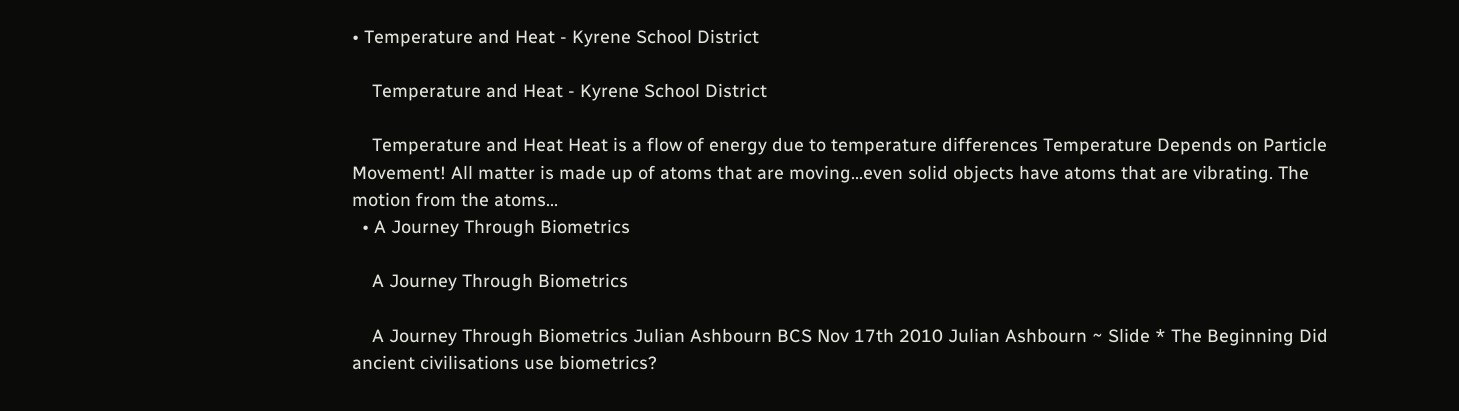• Temperature and Heat - Kyrene School District

    Temperature and Heat - Kyrene School District

    Temperature and Heat Heat is a flow of energy due to temperature differences Temperature Depends on Particle Movement! All matter is made up of atoms that are moving…even solid objects have atoms that are vibrating. The motion from the atoms...
  • A Journey Through Biometrics

    A Journey Through Biometrics

    A Journey Through Biometrics Julian Ashbourn BCS Nov 17th 2010 Julian Ashbourn ~ Slide * The Beginning Did ancient civilisations use biometrics?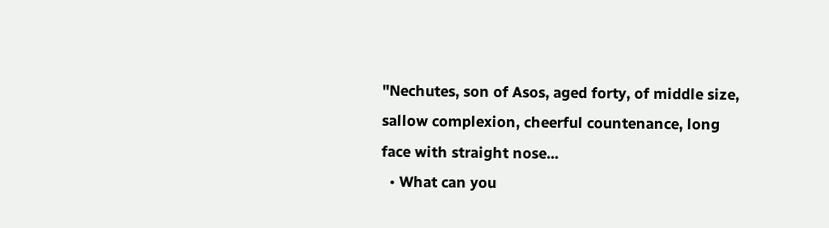"Nechutes, son of Asos, aged forty, of middle size, sallow complexion, cheerful countenance, long face with straight nose...
  • What can you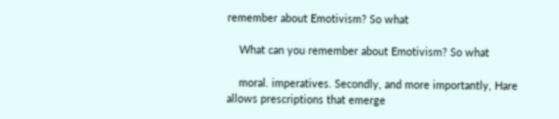remember about Emotivism? So what

    What can you remember about Emotivism? So what

    moral. imperatives. Secondly, and more importantly, Hare allows prescriptions that emerge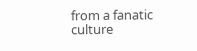from a fanatic culture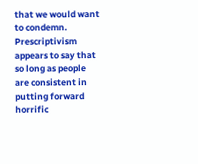that we would want to condemn. Prescriptivism appears to say that so long as people are consistent in putting forward horrific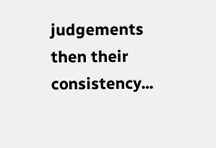judgements then their consistency...